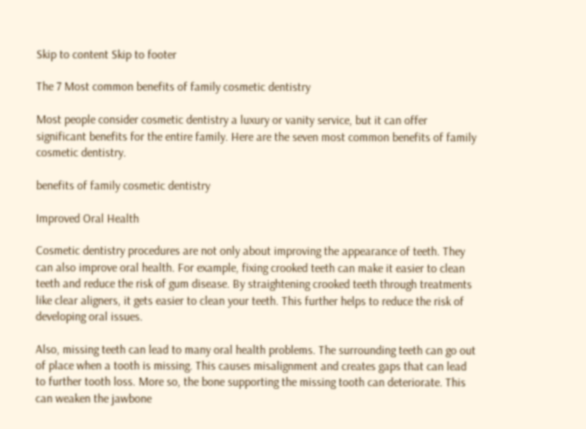Skip to content Skip to footer

The 7 Most common benefits of family cosmetic dentistry

Most people consider cosmetic dentistry a luxury or vanity service, but it can offer significant benefits for the entire family. Here are the seven most common benefits of family cosmetic dentistry.

benefits of family cosmetic dentistry

Improved Oral Health

Cosmetic dentistry procedures are not only about improving the appearance of teeth. They can also improve oral health. For example, fixing crooked teeth can make it easier to clean teeth and reduce the risk of gum disease. By straightening crooked teeth through treatments like clear aligners, it gets easier to clean your teeth. This further helps to reduce the risk of developing oral issues.

Also, missing teeth can lead to many oral health problems. The surrounding teeth can go out of place when a tooth is missing. This causes misalignment and creates gaps that can lead to further tooth loss. More so, the bone supporting the missing tooth can deteriorate. This can weaken the jawbone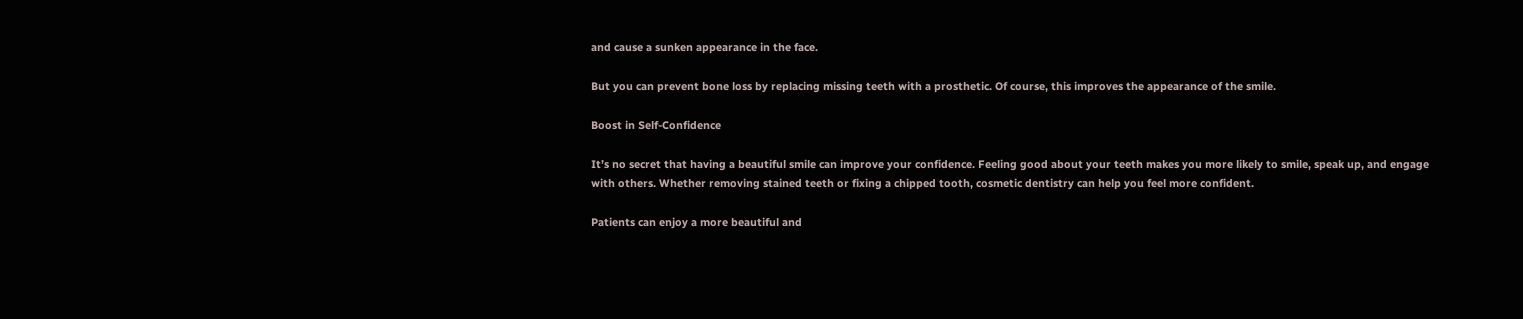and cause a sunken appearance in the face.

But you can prevent bone loss by replacing missing teeth with a prosthetic. Of course, this improves the appearance of the smile.

Boost in Self-Confidence

It’s no secret that having a beautiful smile can improve your confidence. Feeling good about your teeth makes you more likely to smile, speak up, and engage with others. Whether removing stained teeth or fixing a chipped tooth, cosmetic dentistry can help you feel more confident.

Patients can enjoy a more beautiful and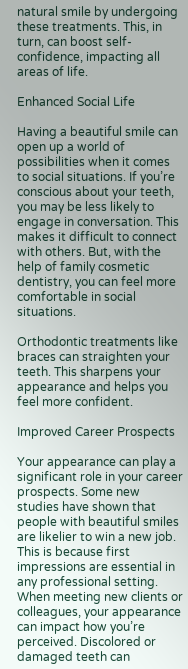natural smile by undergoing these treatments. This, in turn, can boost self-confidence, impacting all areas of life.

Enhanced Social Life

Having a beautiful smile can open up a world of possibilities when it comes to social situations. If you’re conscious about your teeth, you may be less likely to engage in conversation. This makes it difficult to connect with others. But, with the help of family cosmetic dentistry, you can feel more comfortable in social situations.

Orthodontic treatments like braces can straighten your teeth. This sharpens your appearance and helps you feel more confident.

Improved Career Prospects

Your appearance can play a significant role in your career prospects. Some new studies have shown that people with beautiful smiles are likelier to win a new job. This is because first impressions are essential in any professional setting. When meeting new clients or colleagues, your appearance can impact how you’re perceived. Discolored or damaged teeth can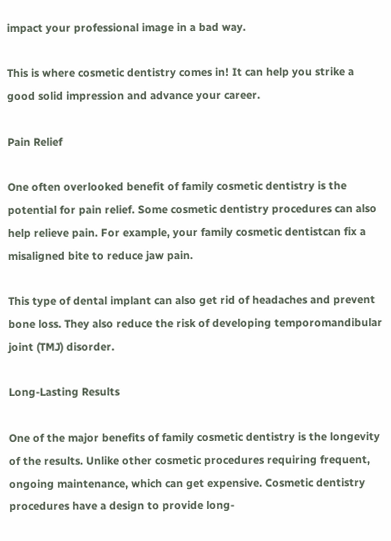impact your professional image in a bad way.

This is where cosmetic dentistry comes in! It can help you strike a good solid impression and advance your career.

Pain Relief

One often overlooked benefit of family cosmetic dentistry is the potential for pain relief. Some cosmetic dentistry procedures can also help relieve pain. For example, your family cosmetic dentistcan fix a misaligned bite to reduce jaw pain.

This type of dental implant can also get rid of headaches and prevent bone loss. They also reduce the risk of developing temporomandibular joint (TMJ) disorder.

Long-Lasting Results

One of the major benefits of family cosmetic dentistry is the longevity of the results. Unlike other cosmetic procedures requiring frequent, ongoing maintenance, which can get expensive. Cosmetic dentistry procedures have a design to provide long-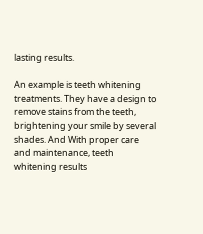lasting results.

An example is teeth whitening treatments. They have a design to remove stains from the teeth, brightening your smile by several shades. And With proper care and maintenance, teeth whitening results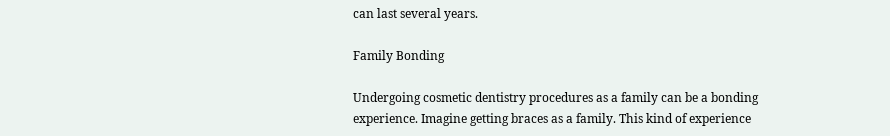can last several years.

Family Bonding

Undergoing cosmetic dentistry procedures as a family can be a bonding experience. Imagine getting braces as a family. This kind of experience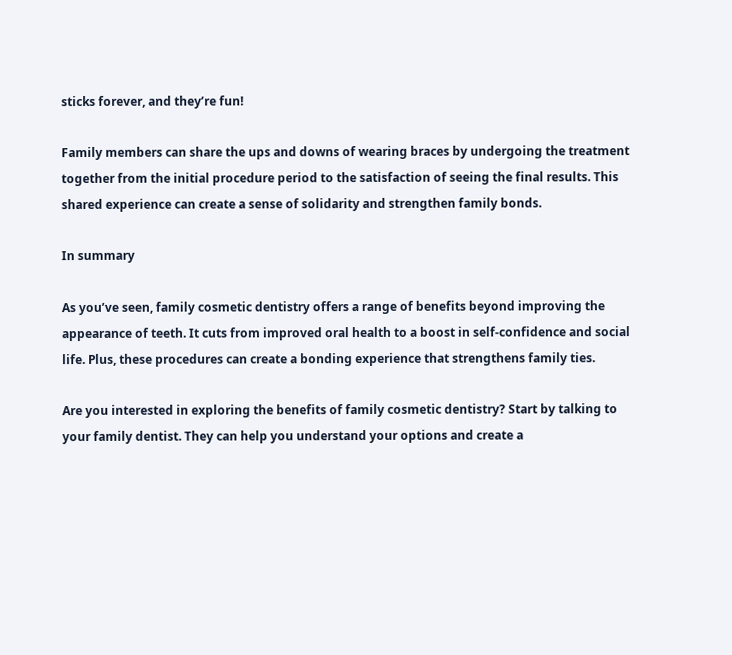sticks forever, and they’re fun!

Family members can share the ups and downs of wearing braces by undergoing the treatment together from the initial procedure period to the satisfaction of seeing the final results. This shared experience can create a sense of solidarity and strengthen family bonds.

In summary

As you’ve seen, family cosmetic dentistry offers a range of benefits beyond improving the appearance of teeth. It cuts from improved oral health to a boost in self-confidence and social life. Plus, these procedures can create a bonding experience that strengthens family ties.

Are you interested in exploring the benefits of family cosmetic dentistry? Start by talking to your family dentist. They can help you understand your options and create a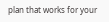plan that works for your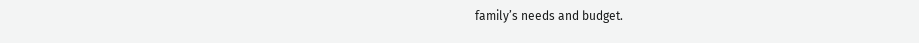family’s needs and budget.